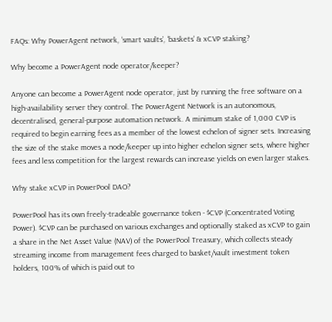FAQs: Why PowerAgent network, ‘smart vaults’, ‘baskets’ & xCVP staking?

Why become a PowerAgent node operator/keeper?

Anyone can become a PowerAgent node operator, just by running the free software on a high-availability server they control. The PowerAgent Network is an autonomous, decentralised, general-purpose automation network. A minimum stake of 1,000 CVP is required to begin earning fees as a member of the lowest echelon of signer sets. Increasing the size of the stake moves a node/keeper up into higher echelon signer sets, where higher fees and less competition for the largest rewards can increase yields on even larger stakes.

Why stake xCVP in PowerPool DAO?

PowerPool has its own freely-tradeable governance token - $CVP (Concentrated Voting Power). $CVP can be purchased on various exchanges and optionally staked as xCVP to gain a share in the Net Asset Value (NAV) of the PowerPool Treasury, which collects steady streaming income from management fees charged to basket/vault investment token holders, 100% of which is paid out to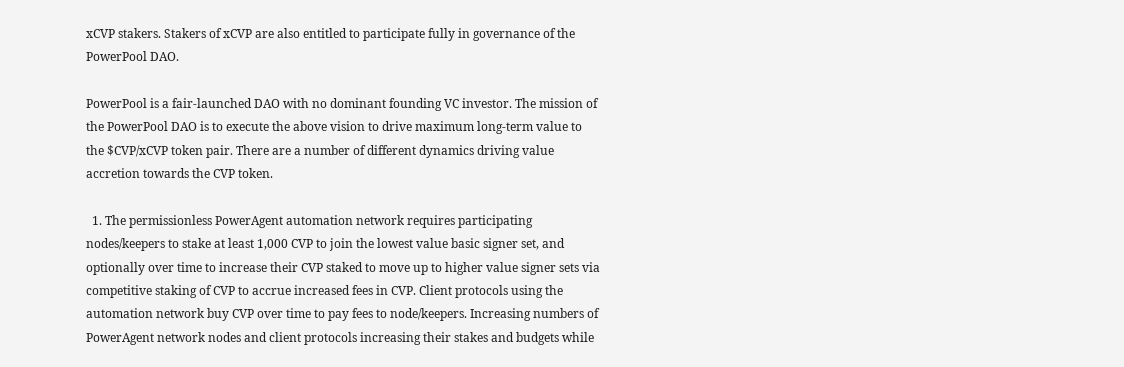xCVP stakers. Stakers of xCVP are also entitled to participate fully in governance of the PowerPool DAO.

PowerPool is a fair-launched DAO with no dominant founding VC investor. The mission of the PowerPool DAO is to execute the above vision to drive maximum long-term value to the $CVP/xCVP token pair. There are a number of different dynamics driving value accretion towards the CVP token.

  1. The permissionless PowerAgent automation network requires participating nodes/keepers to stake at least 1,000 CVP to join the lowest value basic signer set, and optionally over time to increase their CVP staked to move up to higher value signer sets via competitive staking of CVP to accrue increased fees in CVP. Client protocols using the automation network buy CVP over time to pay fees to node/keepers. Increasing numbers of PowerAgent network nodes and client protocols increasing their stakes and budgets while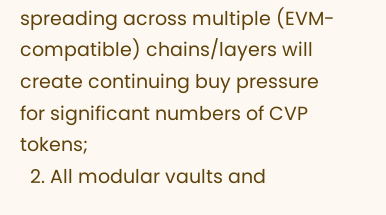spreading across multiple (EVM-compatible) chains/layers will create continuing buy pressure for significant numbers of CVP tokens;
  2. All modular vaults and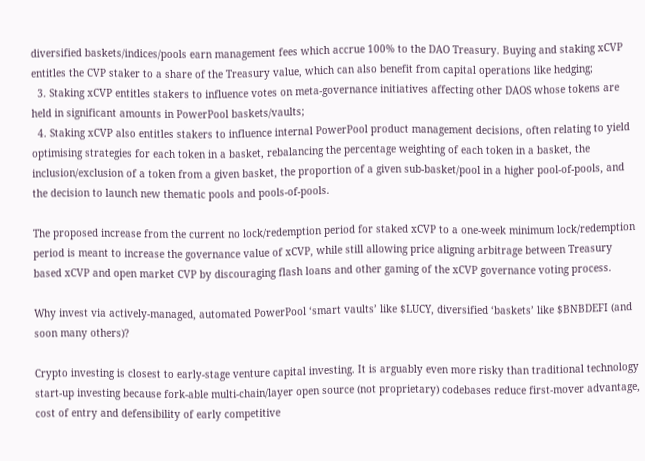diversified baskets/indices/pools earn management fees which accrue 100% to the DAO Treasury. Buying and staking xCVP entitles the CVP staker to a share of the Treasury value, which can also benefit from capital operations like hedging;
  3. Staking xCVP entitles stakers to influence votes on meta-governance initiatives affecting other DAOS whose tokens are held in significant amounts in PowerPool baskets/vaults;
  4. Staking xCVP also entitles stakers to influence internal PowerPool product management decisions, often relating to yield optimising strategies for each token in a basket, rebalancing the percentage weighting of each token in a basket, the inclusion/exclusion of a token from a given basket, the proportion of a given sub-basket/pool in a higher pool-of-pools, and the decision to launch new thematic pools and pools-of-pools.

The proposed increase from the current no lock/redemption period for staked xCVP to a one-week minimum lock/redemption period is meant to increase the governance value of xCVP, while still allowing price aligning arbitrage between Treasury based xCVP and open market CVP by discouraging flash loans and other gaming of the xCVP governance voting process.

Why invest via actively-managed, automated PowerPool ‘smart vaults’ like $LUCY, diversified ‘baskets’ like $BNBDEFI (and soon many others)?

Crypto investing is closest to early-stage venture capital investing. It is arguably even more risky than traditional technology start-up investing because fork-able multi-chain/layer open source (not proprietary) codebases reduce first-mover advantage, cost of entry and defensibility of early competitive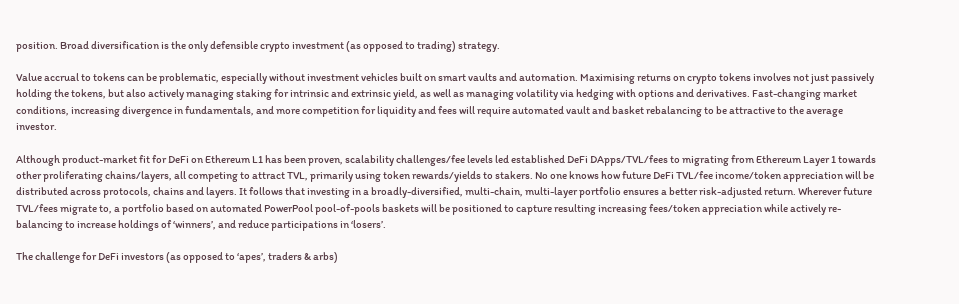position. Broad diversification is the only defensible crypto investment (as opposed to trading) strategy.

Value accrual to tokens can be problematic, especially without investment vehicles built on smart vaults and automation. Maximising returns on crypto tokens involves not just passively holding the tokens, but also actively managing staking for intrinsic and extrinsic yield, as well as managing volatility via hedging with options and derivatives. Fast-changing market conditions, increasing divergence in fundamentals, and more competition for liquidity and fees will require automated vault and basket rebalancing to be attractive to the average investor.

Although product-market fit for DeFi on Ethereum L1 has been proven, scalability challenges/fee levels led established DeFi DApps/TVL/fees to migrating from Ethereum Layer 1 towards other proliferating chains/layers, all competing to attract TVL, primarily using token rewards/yields to stakers. No one knows how future DeFi TVL/fee income/token appreciation will be distributed across protocols, chains and layers. It follows that investing in a broadly-diversified, multi-chain, multi-layer portfolio ensures a better risk-adjusted return. Wherever future TVL/fees migrate to, a portfolio based on automated PowerPool pool-of-pools baskets will be positioned to capture resulting increasing fees/token appreciation while actively re-balancing to increase holdings of ‘winners’, and reduce participations in ‘losers’.

The challenge for DeFi investors (as opposed to ‘apes’, traders & arbs)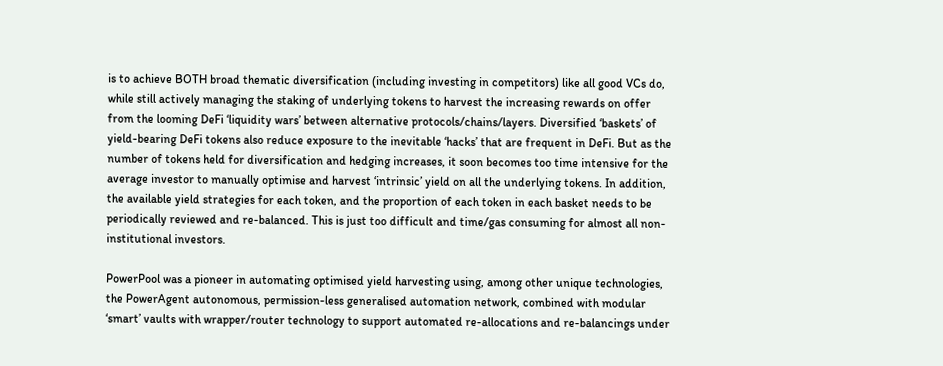is to achieve BOTH broad thematic diversification (including investing in competitors) like all good VCs do, while still actively managing the staking of underlying tokens to harvest the increasing rewards on offer from the looming DeFi ‘liquidity wars’ between alternative protocols/chains/layers. Diversified ‘baskets’ of yield-bearing DeFi tokens also reduce exposure to the inevitable ‘hacks’ that are frequent in DeFi. But as the number of tokens held for diversification and hedging increases, it soon becomes too time intensive for the average investor to manually optimise and harvest ‘intrinsic’ yield on all the underlying tokens. In addition, the available yield strategies for each token, and the proportion of each token in each basket needs to be periodically reviewed and re-balanced. This is just too difficult and time/gas consuming for almost all non-institutional investors.

PowerPool was a pioneer in automating optimised yield harvesting using, among other unique technologies, the PowerAgent autonomous, permission-less generalised automation network, combined with modular ‘smart’ vaults with wrapper/router technology to support automated re-allocations and re-balancings under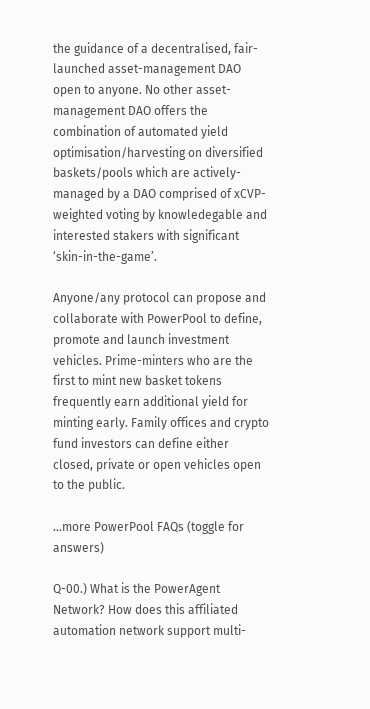the guidance of a decentralised, fair-launched asset-management DAO open to anyone. No other asset-management DAO offers the combination of automated yield optimisation/harvesting on diversified baskets/pools which are actively-managed by a DAO comprised of xCVP-weighted voting by knowledegable and interested stakers with significant ‘skin-in-the-game’.

Anyone/any protocol can propose and collaborate with PowerPool to define, promote and launch investment vehicles. Prime-minters who are the first to mint new basket tokens frequently earn additional yield for minting early. Family offices and crypto fund investors can define either closed, private or open vehicles open to the public.

...more PowerPool FAQs (toggle for answers)

Q-00.) What is the PowerAgent Network? How does this affiliated automation network support multi-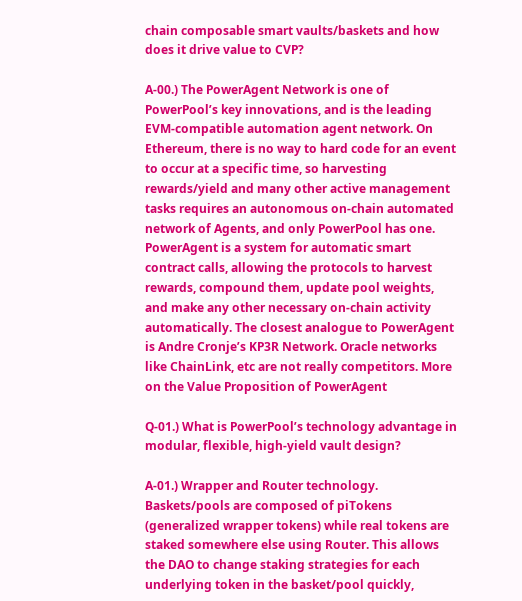chain composable smart vaults/baskets and how does it drive value to CVP?

A-00.) The PowerAgent Network is one of PowerPool’s key innovations, and is the leading EVM-compatible automation agent network. On Ethereum, there is no way to hard code for an event to occur at a specific time, so harvesting rewards/yield and many other active management tasks requires an autonomous on-chain automated network of Agents, and only PowerPool has one. PowerAgent is a system for automatic smart contract calls, allowing the protocols to harvest rewards, compound them, update pool weights, and make any other necessary on-chain activity automatically. The closest analogue to PowerAgent is Andre Cronje’s KP3R Network. Oracle networks like ChainLink, etc are not really competitors. More on the Value Proposition of PowerAgent

Q-01.) What is PowerPool’s technology advantage in modular, flexible, high-yield vault design?

A-01.) Wrapper and Router technology. Baskets/pools are composed of piTokens (generalized wrapper tokens) while real tokens are staked somewhere else using Router. This allows the DAO to change staking strategies for each underlying token in the basket/pool quickly,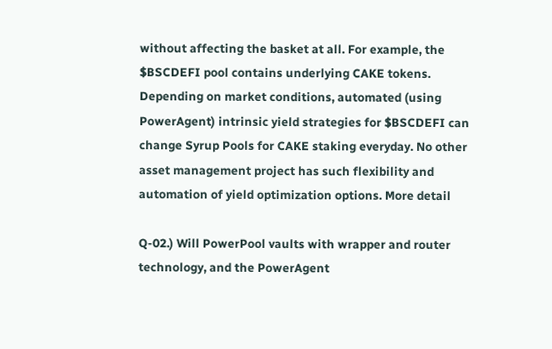without affecting the basket at all. For example, the $BSCDEFI pool contains underlying CAKE tokens. Depending on market conditions, automated (using PowerAgent) intrinsic yield strategies for $BSCDEFI can change Syrup Pools for CAKE staking everyday. No other asset management project has such flexibility and automation of yield optimization options. More detail

Q-02.) Will PowerPool vaults with wrapper and router technology, and the PowerAgent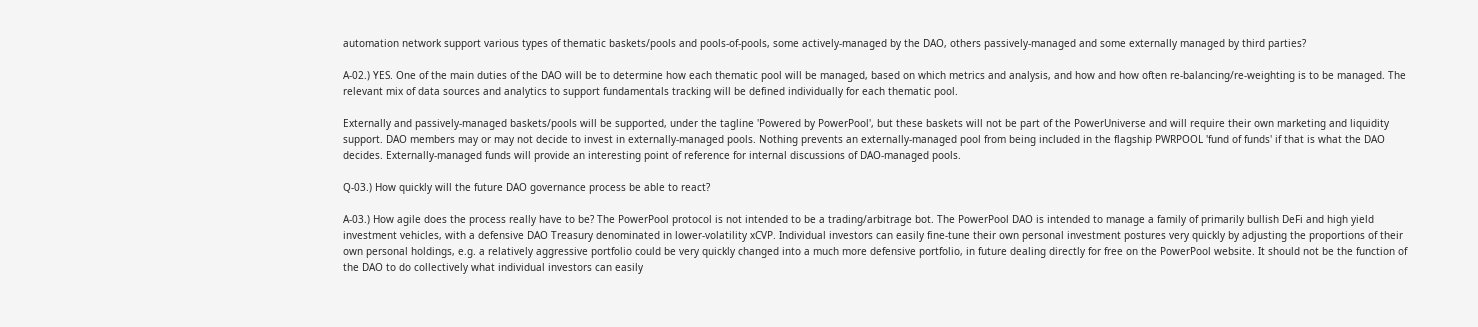automation network support various types of thematic baskets/pools and pools-of-pools, some actively-managed by the DAO, others passively-managed and some externally managed by third parties?

A-02.) YES. One of the main duties of the DAO will be to determine how each thematic pool will be managed, based on which metrics and analysis, and how and how often re-balancing/re-weighting is to be managed. The relevant mix of data sources and analytics to support fundamentals tracking will be defined individually for each thematic pool.

Externally and passively-managed baskets/pools will be supported, under the tagline 'Powered by PowerPool', but these baskets will not be part of the PowerUniverse and will require their own marketing and liquidity support. DAO members may or may not decide to invest in externally-managed pools. Nothing prevents an externally-managed pool from being included in the flagship PWRPOOL 'fund of funds' if that is what the DAO decides. Externally-managed funds will provide an interesting point of reference for internal discussions of DAO-managed pools.

Q-03.) How quickly will the future DAO governance process be able to react?

A-03.) How agile does the process really have to be? The PowerPool protocol is not intended to be a trading/arbitrage bot. The PowerPool DAO is intended to manage a family of primarily bullish DeFi and high yield investment vehicles, with a defensive DAO Treasury denominated in lower-volatility xCVP. Individual investors can easily fine-tune their own personal investment postures very quickly by adjusting the proportions of their own personal holdings, e.g. a relatively aggressive portfolio could be very quickly changed into a much more defensive portfolio, in future dealing directly for free on the PowerPool website. It should not be the function of the DAO to do collectively what individual investors can easily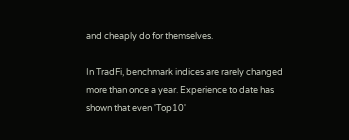and cheaply do for themselves.

In TradFi, benchmark indices are rarely changed more than once a year. Experience to date has shown that even 'Top10'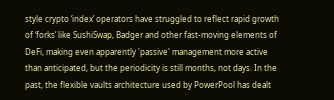style crypto ‘index’ operators have struggled to reflect rapid growth of ‘forks’ like SushiSwap, Badger and other fast-moving elements of DeFi, making even apparently 'passive' management more active than anticipated, but the periodicity is still months, not days. In the past, the flexible vaults architecture used by PowerPool has dealt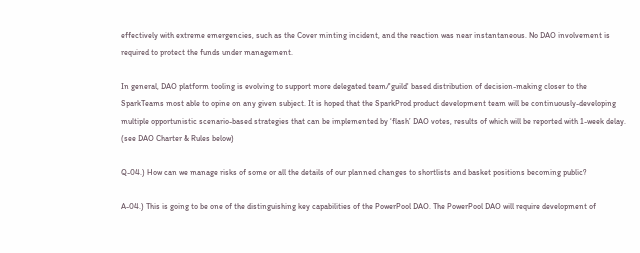effectively with extreme emergencies, such as the Cover minting incident, and the reaction was near instantaneous. No DAO involvement is required to protect the funds under management.

In general, DAO platform tooling is evolving to support more delegated team/'guild' based distribution of decision-making closer to the SparkTeams most able to opine on any given subject. It is hoped that the SparkProd product development team will be continuously-developing multiple opportunistic scenario-based strategies that can be implemented by ‘flash’ DAO votes, results of which will be reported with 1-week delay. (see DAO Charter & Rules below)

Q-04.) How can we manage risks of some or all the details of our planned changes to shortlists and basket positions becoming public?

A-04.) This is going to be one of the distinguishing key capabilities of the PowerPool DAO. The PowerPool DAO will require development of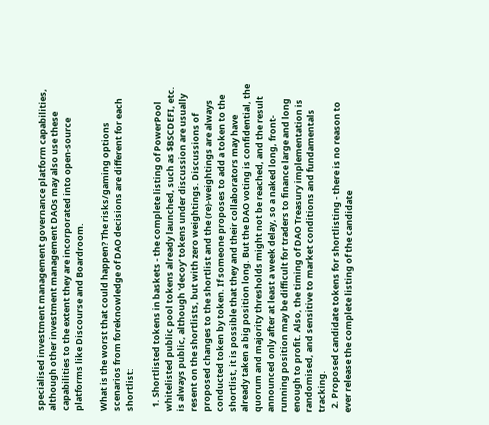specialised investment management governance platform capabilities, although other investment management DAOs may also use these capabilities to the extent they are incorporated into open-source platforms like Discourse and Boardroom.

What is the worst that could happen? The risks/gaming options scenarios from foreknowledge of DAO decisions are different for each shortlist:

  1. Shortlisted tokens in baskets - the complete listing of PowerPool whitelisted public pool tokens already launched, such as $BSCDEFI, etc. is always public, although 'decoy' tokens under discussion are usually resent on the shortlists, but with zero weightings. Discussions of proposed changes to the shortlist and the (re)-weightings are always conducted token by token. If someone proposes to add a token to the shortlist, it is possible that they and their collaborators may have already taken a big position long. But the DAO voting is confidential, the quorum and majority thresholds might not be reached, and the result announced only after at least a week delay, so a naked long, front-running position may be difficult for traders to finance large and long enough to profit. Also, the timing of DAO Treasury implementation is randomised, and sensitive to market conditions and fundamentals tracking.
  2. Proposed candidate tokens for shortlisting - there is no reason to ever release the complete listing of the candidate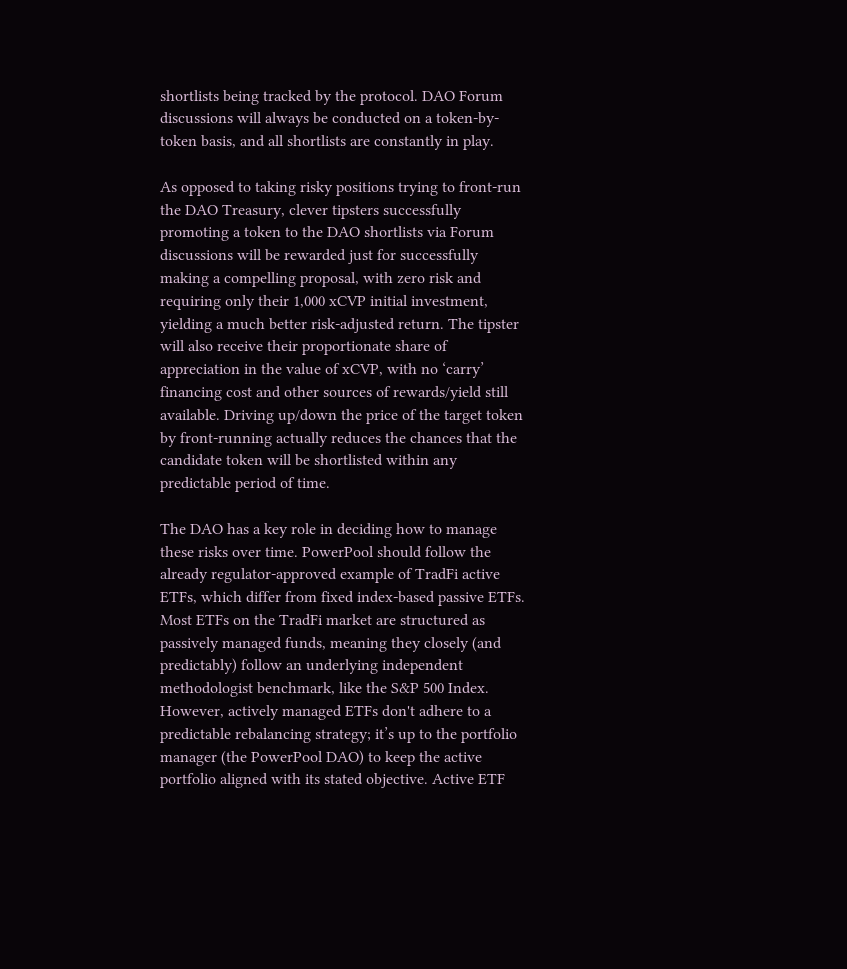shortlists being tracked by the protocol. DAO Forum discussions will always be conducted on a token-by-token basis, and all shortlists are constantly in play.

As opposed to taking risky positions trying to front-run the DAO Treasury, clever tipsters successfully promoting a token to the DAO shortlists via Forum discussions will be rewarded just for successfully making a compelling proposal, with zero risk and requiring only their 1,000 xCVP initial investment, yielding a much better risk-adjusted return. The tipster will also receive their proportionate share of appreciation in the value of xCVP, with no ‘carry’ financing cost and other sources of rewards/yield still available. Driving up/down the price of the target token by front-running actually reduces the chances that the candidate token will be shortlisted within any predictable period of time.

The DAO has a key role in deciding how to manage these risks over time. PowerPool should follow the already regulator-approved example of TradFi active ETFs, which differ from fixed index-based passive ETFs. Most ETFs on the TradFi market are structured as passively managed funds, meaning they closely (and predictably) follow an underlying independent methodologist benchmark, like the S&P 500 Index. However, actively managed ETFs don't adhere to a predictable rebalancing strategy; it’s up to the portfolio manager (the PowerPool DAO) to keep the active portfolio aligned with its stated objective. Active ETF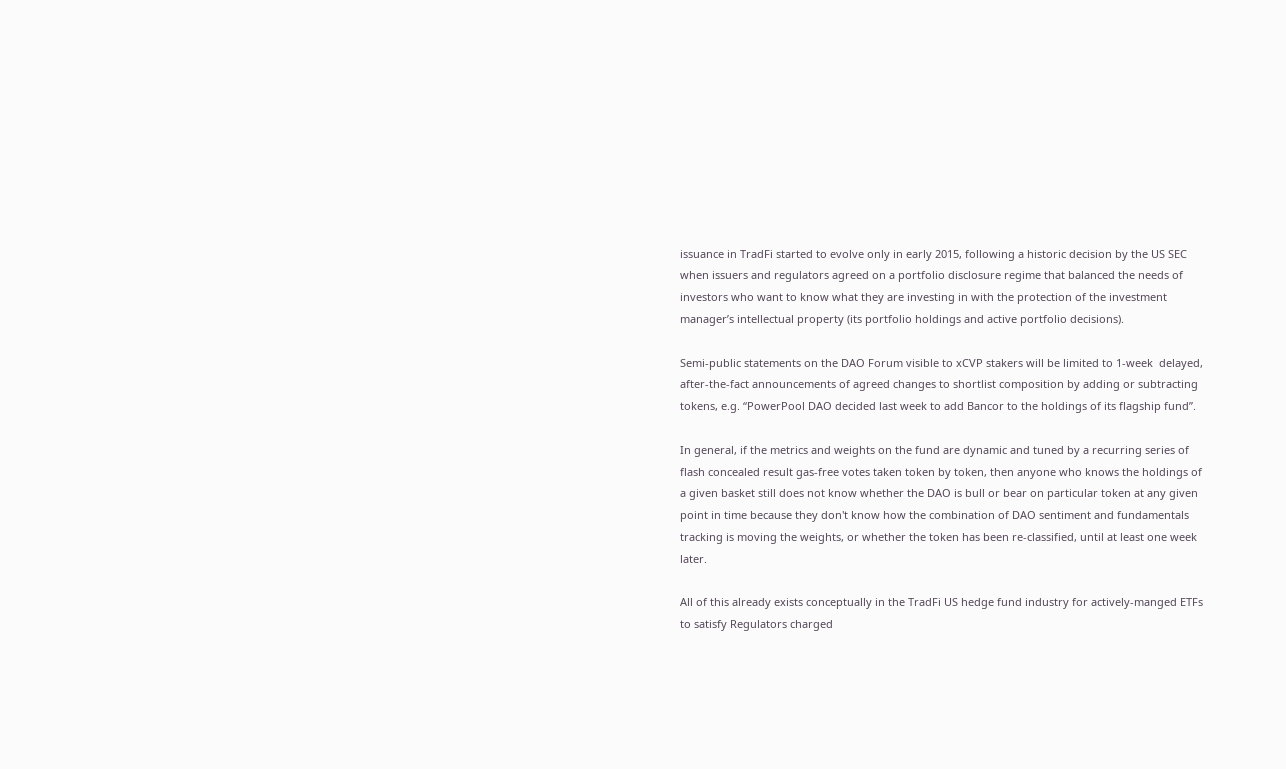issuance in TradFi started to evolve only in early 2015, following a historic decision by the US SEC when issuers and regulators agreed on a portfolio disclosure regime that balanced the needs of investors who want to know what they are investing in with the protection of the investment manager’s intellectual property (its portfolio holdings and active portfolio decisions).

Semi-public statements on the DAO Forum visible to xCVP stakers will be limited to 1-week  delayed, after-the-fact announcements of agreed changes to shortlist composition by adding or subtracting tokens, e.g. “PowerPool DAO decided last week to add Bancor to the holdings of its flagship fund”.

In general, if the metrics and weights on the fund are dynamic and tuned by a recurring series of flash concealed result gas-free votes taken token by token, then anyone who knows the holdings of a given basket still does not know whether the DAO is bull or bear on particular token at any given point in time because they don't know how the combination of DAO sentiment and fundamentals tracking is moving the weights, or whether the token has been re-classified, until at least one week later.

All of this already exists conceptually in the TradFi US hedge fund industry for actively-manged ETFs to satisfy Regulators charged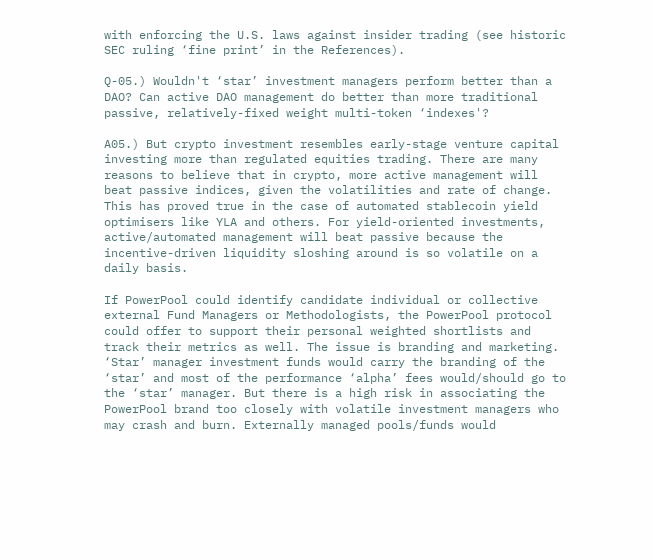with enforcing the U.S. laws against insider trading (see historic SEC ruling ‘fine print’ in the References).

Q-05.) Wouldn't ‘star’ investment managers perform better than a DAO? Can active DAO management do better than more traditional passive, relatively-fixed weight multi-token ‘indexes'?

A05.) But crypto investment resembles early-stage venture capital investing more than regulated equities trading. There are many reasons to believe that in crypto, more active management will beat passive indices, given the volatilities and rate of change. This has proved true in the case of automated stablecoin yield optimisers like YLA and others. For yield-oriented investments, active/automated management will beat passive because the incentive-driven liquidity sloshing around is so volatile on a daily basis.

If PowerPool could identify candidate individual or collective external Fund Managers or Methodologists, the PowerPool protocol could offer to support their personal weighted shortlists and track their metrics as well. The issue is branding and marketing. ‘Star’ manager investment funds would carry the branding of the ‘star’ and most of the performance ‘alpha’ fees would/should go to the ‘star’ manager. But there is a high risk in associating the PowerPool brand too closely with volatile investment managers who may crash and burn. Externally managed pools/funds would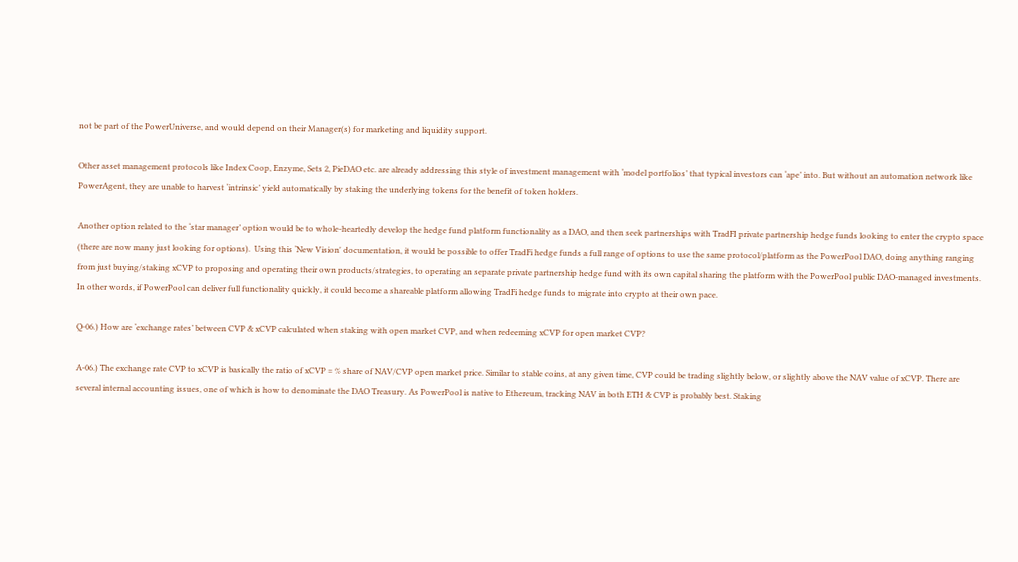not be part of the PowerUniverse, and would depend on their Manager(s) for marketing and liquidity support.

Other asset management protocols like Index Coop, Enzyme, Sets 2, PieDAO etc. are already addressing this style of investment management with ‘model portfolios’ that typical investors can ‘ape’ into. But without an automation network like PowerAgent, they are unable to harvest ‘intrinsic’ yield automatically by staking the underlying tokens for the benefit of token holders.

Another option related to the ‘star manager’ option would be to whole-heartedly develop the hedge fund platform functionality as a DAO, and then seek partnerships with TradFI private partnership hedge funds looking to enter the crypto space (there are now many just looking for options).  Using this ‘New Vision' documentation, it would be possible to offer TradFi hedge funds a full range of options to use the same protocol/platform as the PowerPool DAO, doing anything ranging from just buying/staking xCVP to proposing and operating their own products/strategies, to operating an separate private partnership hedge fund with its own capital sharing the platform with the PowerPool public DAO-managed investments. In other words, if PowerPool can deliver full functionality quickly, it could become a shareable platform allowing TradFi hedge funds to migrate into crypto at their own pace.

Q-06.) How are ‘exchange rates’ between CVP & xCVP calculated when staking with open market CVP, and when redeeming xCVP for open market CVP?

A-06.) The exchange rate CVP to xCVP is basically the ratio of xCVP = % share of NAV/CVP open market price. Similar to stable coins, at any given time, CVP could be trading slightly below, or slightly above the NAV value of xCVP. There are several internal accounting issues, one of which is how to denominate the DAO Treasury. As PowerPool is native to Ethereum, tracking NAV in both ETH & CVP is probably best. Staking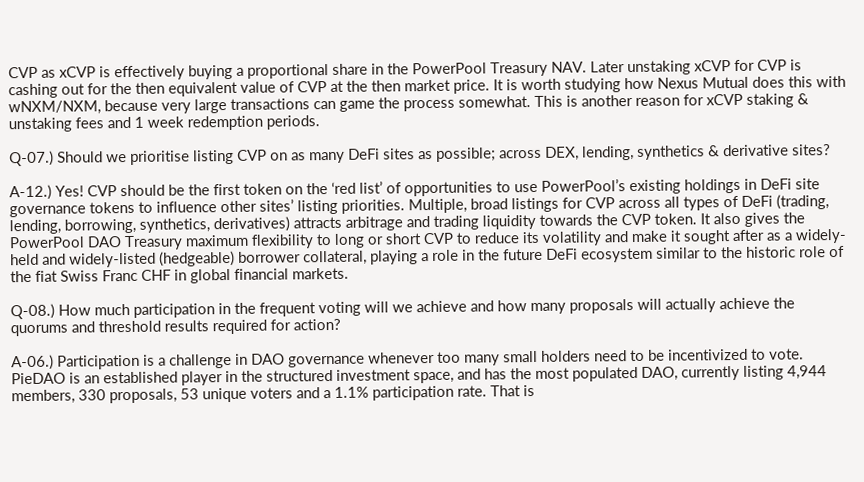CVP as xCVP is effectively buying a proportional share in the PowerPool Treasury NAV. Later unstaking xCVP for CVP is cashing out for the then equivalent value of CVP at the then market price. It is worth studying how Nexus Mutual does this with wNXM/NXM, because very large transactions can game the process somewhat. This is another reason for xCVP staking & unstaking fees and 1 week redemption periods.

Q-07.) Should we prioritise listing CVP on as many DeFi sites as possible; across DEX, lending, synthetics & derivative sites?

A-12.) Yes! CVP should be the first token on the ‘red list’ of opportunities to use PowerPool’s existing holdings in DeFi site governance tokens to influence other sites’ listing priorities. Multiple, broad listings for CVP across all types of DeFi (trading, lending, borrowing, synthetics, derivatives) attracts arbitrage and trading liquidity towards the CVP token. It also gives the PowerPool DAO Treasury maximum flexibility to long or short CVP to reduce its volatility and make it sought after as a widely-held and widely-listed (hedgeable) borrower collateral, playing a role in the future DeFi ecosystem similar to the historic role of the fiat Swiss Franc CHF in global financial markets.

Q-08.) How much participation in the frequent voting will we achieve and how many proposals will actually achieve the quorums and threshold results required for action?

A-06.) Participation is a challenge in DAO governance whenever too many small holders need to be incentivized to vote. PieDAO is an established player in the structured investment space, and has the most populated DAO, currently listing 4,944 members, 330 proposals, 53 unique voters and a 1.1% participation rate. That is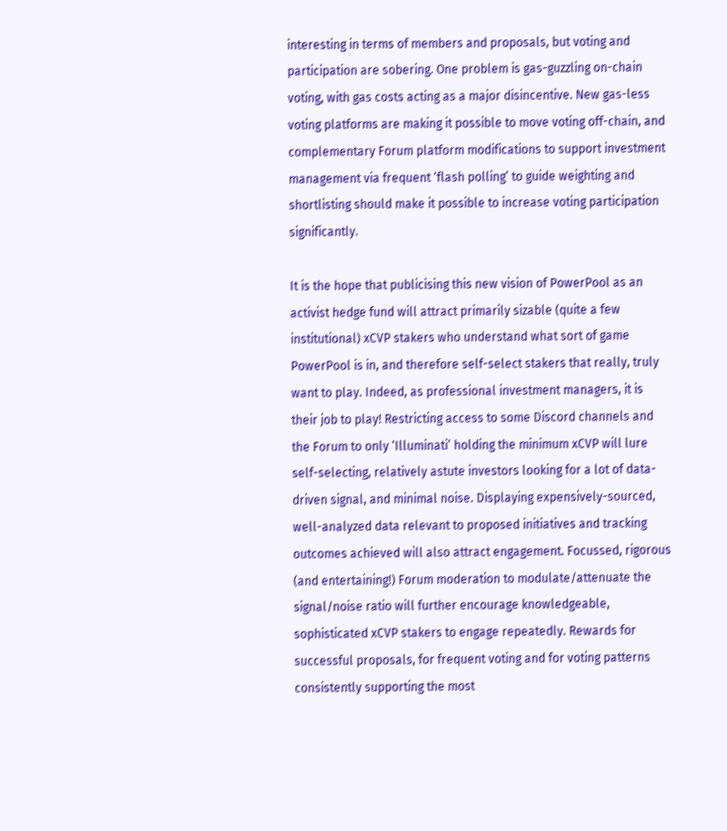interesting in terms of members and proposals, but voting and participation are sobering. One problem is gas-guzzling on-chain voting, with gas costs acting as a major disincentive. New gas-less voting platforms are making it possible to move voting off-chain, and complementary Forum platform modifications to support investment management via frequent ‘flash polling’ to guide weighting and shortlisting should make it possible to increase voting participation significantly.

It is the hope that publicising this new vision of PowerPool as an activist hedge fund will attract primarily sizable (quite a few institutional) xCVP stakers who understand what sort of game PowerPool is in, and therefore self-select stakers that really, truly want to play. Indeed, as professional investment managers, it is their job to play! Restricting access to some Discord channels and the Forum to only ‘Illuminati’ holding the minimum xCVP will lure self-selecting, relatively astute investors looking for a lot of data-driven signal, and minimal noise. Displaying expensively-sourced, well-analyzed data relevant to proposed initiatives and tracking outcomes achieved will also attract engagement. Focussed, rigorous (and entertaining!) Forum moderation to modulate/attenuate the signal/noise ratio will further encourage knowledgeable, sophisticated xCVP stakers to engage repeatedly. Rewards for successful proposals, for frequent voting and for voting patterns consistently supporting the most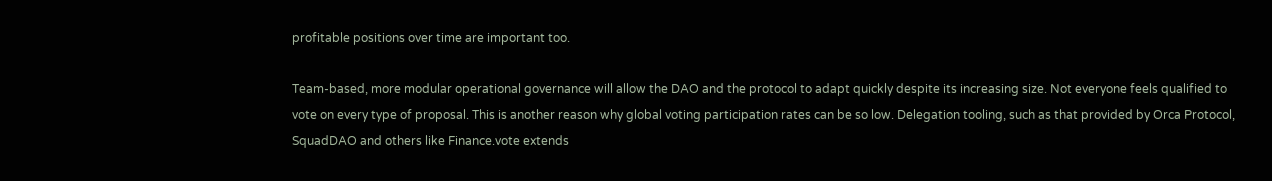profitable positions over time are important too.

Team-based, more modular operational governance will allow the DAO and the protocol to adapt quickly despite its increasing size. Not everyone feels qualified to vote on every type of proposal. This is another reason why global voting participation rates can be so low. Delegation tooling, such as that provided by Orca Protocol, SquadDAO and others like Finance.vote extends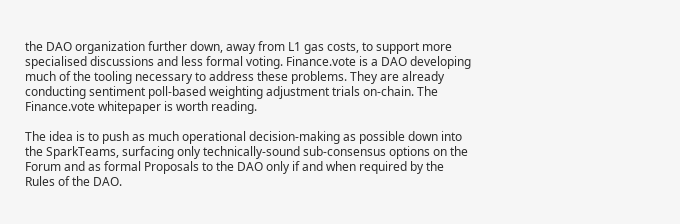the DAO organization further down, away from L1 gas costs, to support more specialised discussions and less formal voting. Finance.vote is a DAO developing much of the tooling necessary to address these problems. They are already conducting sentiment poll-based weighting adjustment trials on-chain. The Finance.vote whitepaper is worth reading.

The idea is to push as much operational decision-making as possible down into the SparkTeams, surfacing only technically-sound sub-consensus options on the Forum and as formal Proposals to the DAO only if and when required by the Rules of the DAO.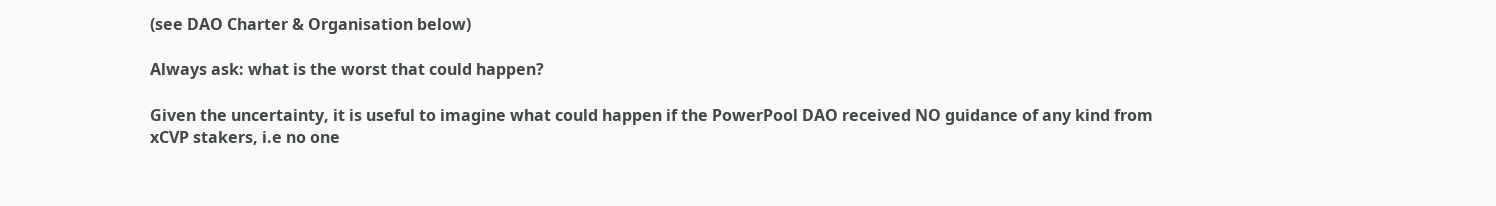(see DAO Charter & Organisation below)

Always ask: what is the worst that could happen?

Given the uncertainty, it is useful to imagine what could happen if the PowerPool DAO received NO guidance of any kind from xCVP stakers, i.e no one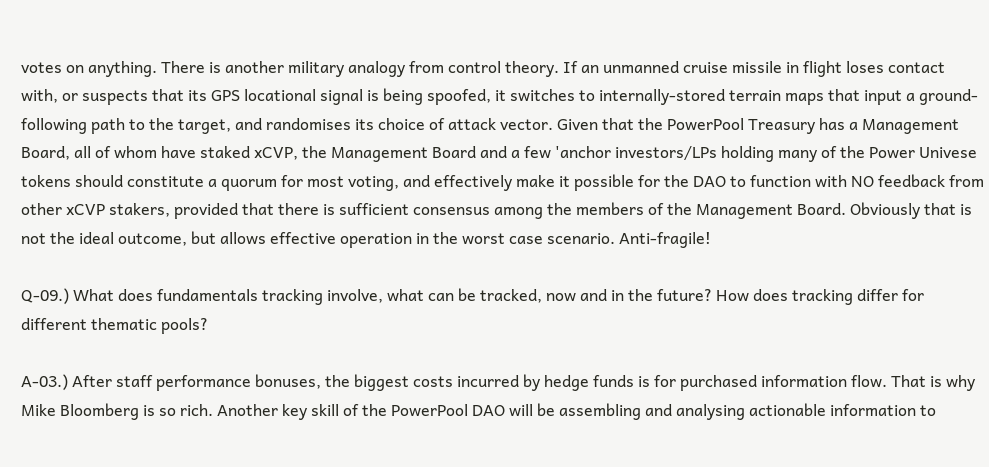votes on anything. There is another military analogy from control theory. If an unmanned cruise missile in flight loses contact with, or suspects that its GPS locational signal is being spoofed, it switches to internally-stored terrain maps that input a ground-following path to the target, and randomises its choice of attack vector. Given that the PowerPool Treasury has a Management Board, all of whom have staked xCVP, the Management Board and a few 'anchor investors/LPs holding many of the Power Univese tokens should constitute a quorum for most voting, and effectively make it possible for the DAO to function with NO feedback from other xCVP stakers, provided that there is sufficient consensus among the members of the Management Board. Obviously that is not the ideal outcome, but allows effective operation in the worst case scenario. Anti-fragile!

Q-09.) What does fundamentals tracking involve, what can be tracked, now and in the future? How does tracking differ for different thematic pools?

A-03.) After staff performance bonuses, the biggest costs incurred by hedge funds is for purchased information flow. That is why Mike Bloomberg is so rich. Another key skill of the PowerPool DAO will be assembling and analysing actionable information to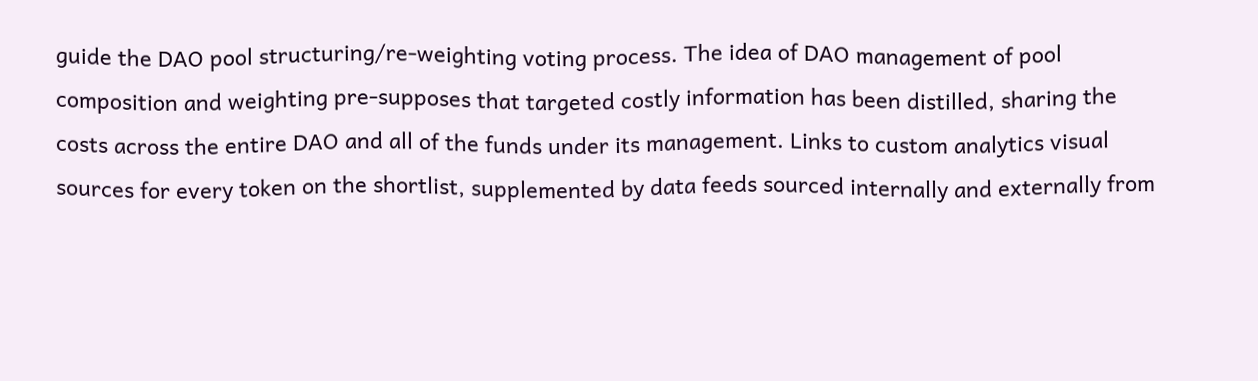guide the DAO pool structuring/re-weighting voting process. The idea of DAO management of pool composition and weighting pre-supposes that targeted costly information has been distilled, sharing the costs across the entire DAO and all of the funds under its management. Links to custom analytics visual sources for every token on the shortlist, supplemented by data feeds sourced internally and externally from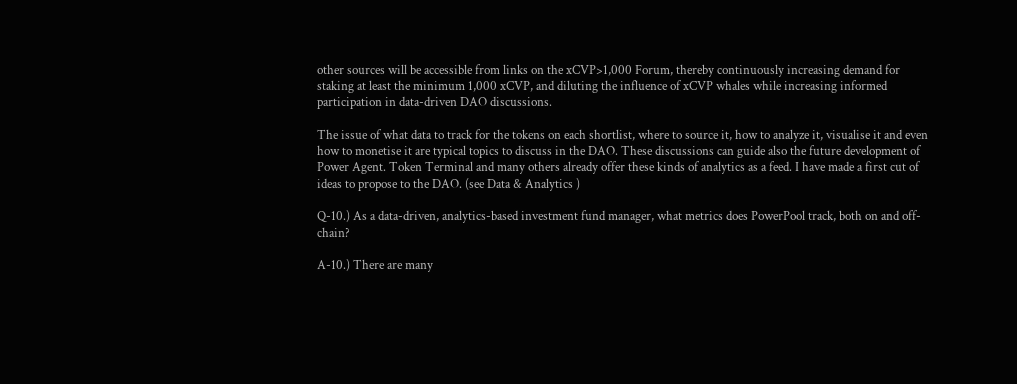other sources will be accessible from links on the xCVP>1,000 Forum, thereby continuously increasing demand for staking at least the minimum 1,000 xCVP, and diluting the influence of xCVP whales while increasing informed participation in data-driven DAO discussions.

The issue of what data to track for the tokens on each shortlist, where to source it, how to analyze it, visualise it and even how to monetise it are typical topics to discuss in the DAO. These discussions can guide also the future development of Power Agent. Token Terminal and many others already offer these kinds of analytics as a feed. I have made a first cut of ideas to propose to the DAO. (see Data & Analytics )

Q-10.) As a data-driven, analytics-based investment fund manager, what metrics does PowerPool track, both on and off-chain?

A-10.) There are many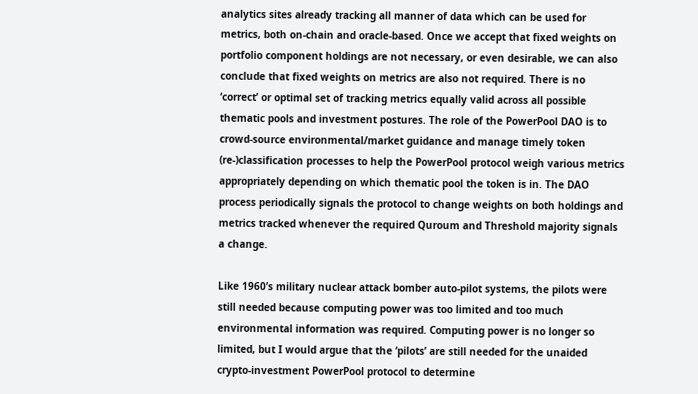analytics sites already tracking all manner of data which can be used for metrics, both on-chain and oracle-based. Once we accept that fixed weights on portfolio component holdings are not necessary, or even desirable, we can also conclude that fixed weights on metrics are also not required. There is no ‘correct’ or optimal set of tracking metrics equally valid across all possible thematic pools and investment postures. The role of the PowerPool DAO is to crowd-source environmental/market guidance and manage timely token (re-)classification processes to help the PowerPool protocol weigh various metrics appropriately depending on which thematic pool the token is in. The DAO process periodically signals the protocol to change weights on both holdings and metrics tracked whenever the required Quroum and Threshold majority signals a change.

Like 1960’s military nuclear attack bomber auto-pilot systems, the pilots were still needed because computing power was too limited and too much environmental information was required. Computing power is no longer so limited, but I would argue that the ‘pilots’ are still needed for the unaided crypto-investment PowerPool protocol to determine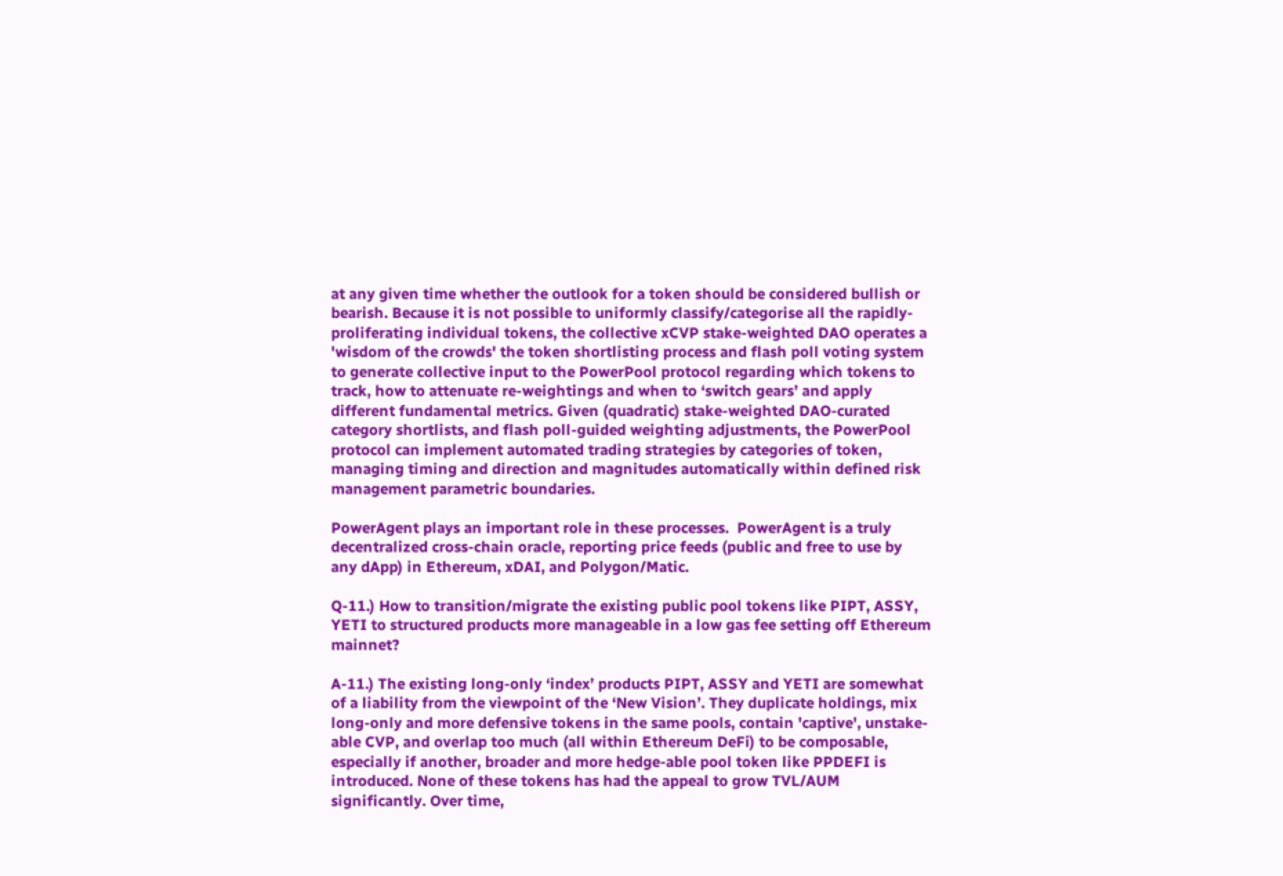at any given time whether the outlook for a token should be considered bullish or bearish. Because it is not possible to uniformly classify/categorise all the rapidly-proliferating individual tokens, the collective xCVP stake-weighted DAO operates a 'wisdom of the crowds' the token shortlisting process and flash poll voting system to generate collective input to the PowerPool protocol regarding which tokens to track, how to attenuate re-weightings and when to ‘switch gears’ and apply different fundamental metrics. Given (quadratic) stake-weighted DAO-curated category shortlists, and flash poll-guided weighting adjustments, the PowerPool protocol can implement automated trading strategies by categories of token, managing timing and direction and magnitudes automatically within defined risk management parametric boundaries.

PowerAgent plays an important role in these processes.  PowerAgent is a truly decentralized cross-chain oracle, reporting price feeds (public and free to use by any dApp) in Ethereum, xDAI, and Polygon/Matic.

Q-11.) How to transition/migrate the existing public pool tokens like PIPT, ASSY, YETI to structured products more manageable in a low gas fee setting off Ethereum mainnet?

A-11.) The existing long-only ‘index’ products PIPT, ASSY and YETI are somewhat of a liability from the viewpoint of the ‘New Vision’. They duplicate holdings, mix long-only and more defensive tokens in the same pools, contain 'captive', unstake-able CVP, and overlap too much (all within Ethereum DeFi) to be composable, especially if another, broader and more hedge-able pool token like PPDEFI is introduced. None of these tokens has had the appeal to grow TVL/AUM significantly. Over time,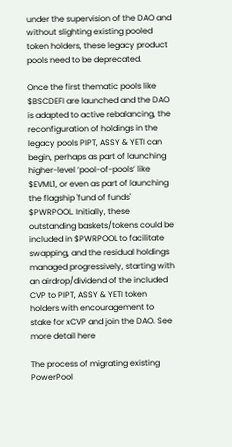under the supervision of the DAO and without slighting existing pooled token holders, these legacy product pools need to be deprecated.

Once the first thematic pools like $BSCDEFI are launched and the DAO is adapted to active rebalancing, the reconfiguration of holdings in the legacy pools PIPT, ASSY & YETI can begin, perhaps as part of launching higher-level ‘pool-of-pools’ like $EVML1, or even as part of launching the flagship 'fund of funds' $PWRPOOL. Initially, these outstanding baskets/tokens could be included in $PWRPOOL to facilitate swapping, and the residual holdings managed progressively, starting with an airdrop/dividend of the included CVP to PIPT, ASSY & YETI token holders with encouragement to stake for xCVP and join the DAO. See more detail here

The process of migrating existing PowerPool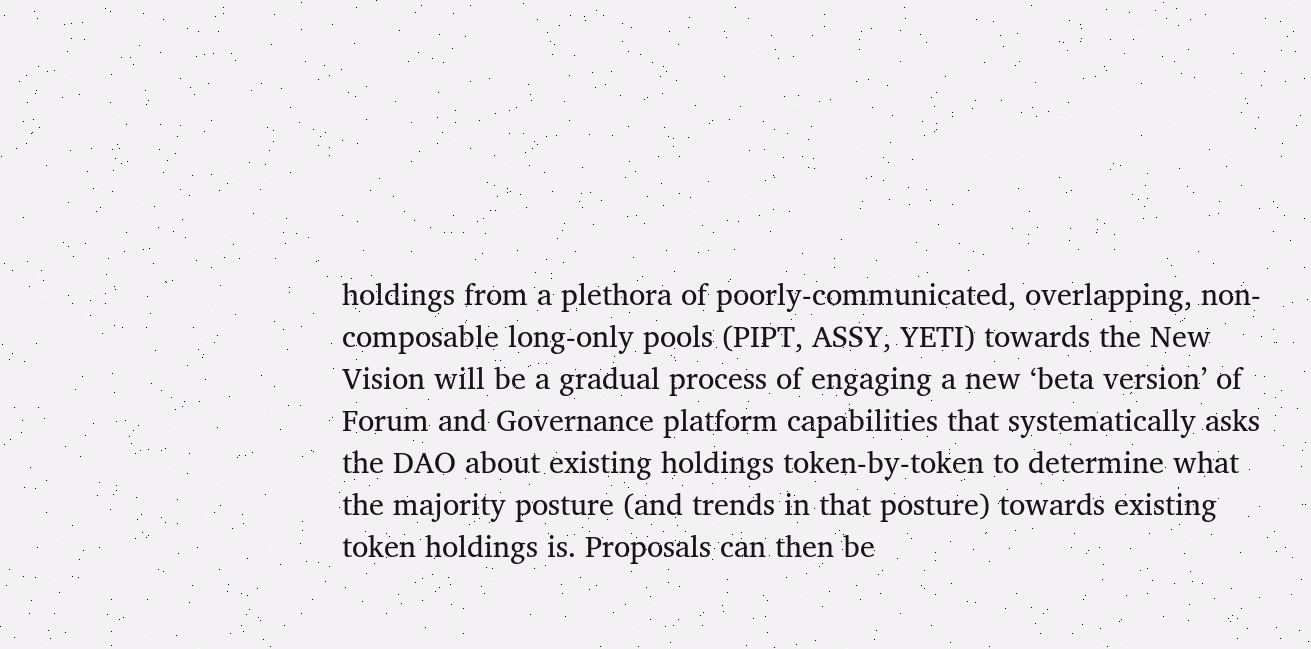holdings from a plethora of poorly-communicated, overlapping, non-composable long-only pools (PIPT, ASSY, YETI) towards the New Vision will be a gradual process of engaging a new ‘beta version’ of Forum and Governance platform capabilities that systematically asks the DAO about existing holdings token-by-token to determine what the majority posture (and trends in that posture) towards existing token holdings is. Proposals can then be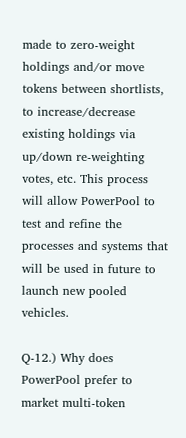made to zero-weight holdings and/or move tokens between shortlists, to increase/decrease existing holdings via up/down re-weighting votes, etc. This process will allow PowerPool to test and refine the processes and systems that will be used in future to launch new pooled vehicles.

Q-12.) Why does PowerPool prefer to market multi-token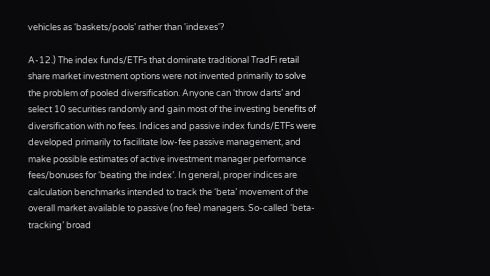vehicles as ‘baskets/pools’ rather than 'indexes'?

A-12.) The index funds/ETFs that dominate traditional TradFi retail share market investment options were not invented primarily to solve the problem of pooled diversification. Anyone can ‘throw darts’ and select 10 securities randomly and gain most of the investing benefits of diversification with no fees. Indices and passive index funds/ETFs were developed primarily to facilitate low-fee passive management, and make possible estimates of active investment manager performance fees/bonuses for ‘beating the index’. In general, proper indices are calculation benchmarks intended to track the ‘beta’ movement of the overall market available to passive (no fee) managers. So-called ‘beta-tracking’ broad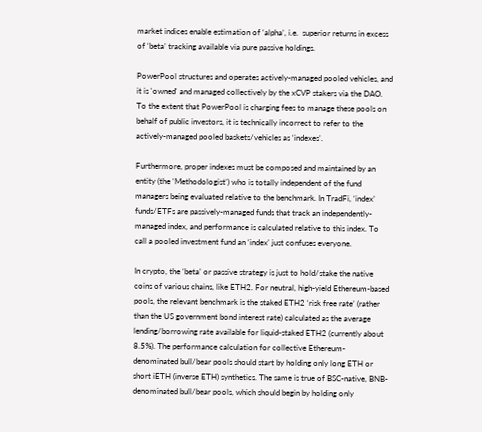market indices enable estimation of ‘alpha’, i.e.  superior returns in excess of ‘beta’ tracking available via pure passive holdings.

PowerPool structures and operates actively-managed pooled vehicles, and it is 'owned' and managed collectively by the xCVP stakers via the DAO. To the extent that PowerPool is charging fees to manage these pools on behalf of public investors, it is technically incorrect to refer to the actively-managed pooled baskets/vehicles as ‘indexes’.

Furthermore, proper indexes must be composed and maintained by an entity (the ‘Methodologist’) who is totally independent of the fund managers being evaluated relative to the benchmark. In TradFi, ‘index’ funds/ETFs are passively-managed funds that track an independently-managed index, and performance is calculated relative to this index. To call a pooled investment fund an ‘index’ just confuses everyone.

In crypto, the ‘beta’ or passive strategy is just to hold/stake the native coins of various chains, like ETH2. For neutral, high-yield Ethereum-based pools, the relevant benchmark is the staked ETH2 ‘risk free rate’ (rather than the US government bond interest rate) calculated as the average lending/borrowing rate available for liquid-staked ETH2 (currently about 8.5%). The performance calculation for collective Ethereum-denominated bull/bear pools should start by holding only long ETH or short iETH (inverse ETH) synthetics. The same is true of BSC-native, BNB-denominated bull/bear pools, which should begin by holding only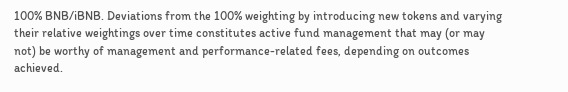100% BNB/iBNB. Deviations from the 100% weighting by introducing new tokens and varying their relative weightings over time constitutes active fund management that may (or may not) be worthy of management and performance-related fees, depending on outcomes achieved.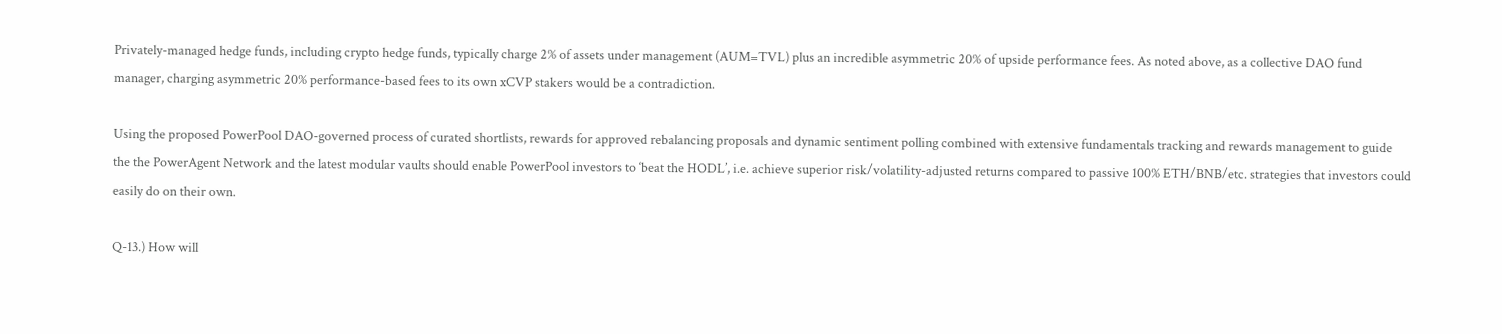Privately-managed hedge funds, including crypto hedge funds, typically charge 2% of assets under management (AUM=TVL) plus an incredible asymmetric 20% of upside performance fees. As noted above, as a collective DAO fund manager, charging asymmetric 20% performance-based fees to its own xCVP stakers would be a contradiction.

Using the proposed PowerPool DAO-governed process of curated shortlists, rewards for approved rebalancing proposals and dynamic sentiment polling combined with extensive fundamentals tracking and rewards management to guide the the PowerAgent Network and the latest modular vaults should enable PowerPool investors to ‘beat the HODL’, i.e. achieve superior risk/volatility-adjusted returns compared to passive 100% ETH/BNB/etc. strategies that investors could easily do on their own.

Q-13.) How will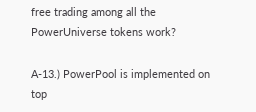free trading among all the PowerUniverse tokens work?

A-13.) PowerPool is implemented on top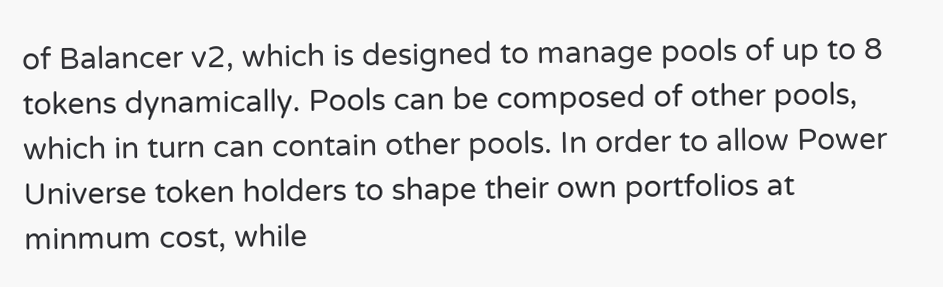of Balancer v2, which is designed to manage pools of up to 8 tokens dynamically. Pools can be composed of other pools, which in turn can contain other pools. In order to allow Power Universe token holders to shape their own portfolios at minmum cost, while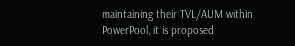maintaining their TVL/AUM within PowerPool, it is proposed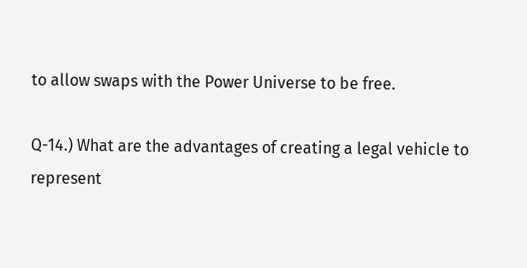to allow swaps with the Power Universe to be free.

Q-14.) What are the advantages of creating a legal vehicle to represent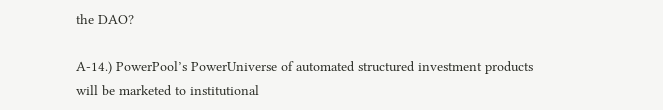the DAO?

A-14.) PowerPool’s PowerUniverse of automated structured investment products will be marketed to institutional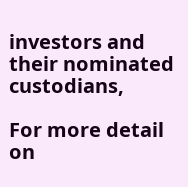investors and their nominated custodians,

For more detail on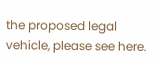the proposed legal vehicle, please see here.